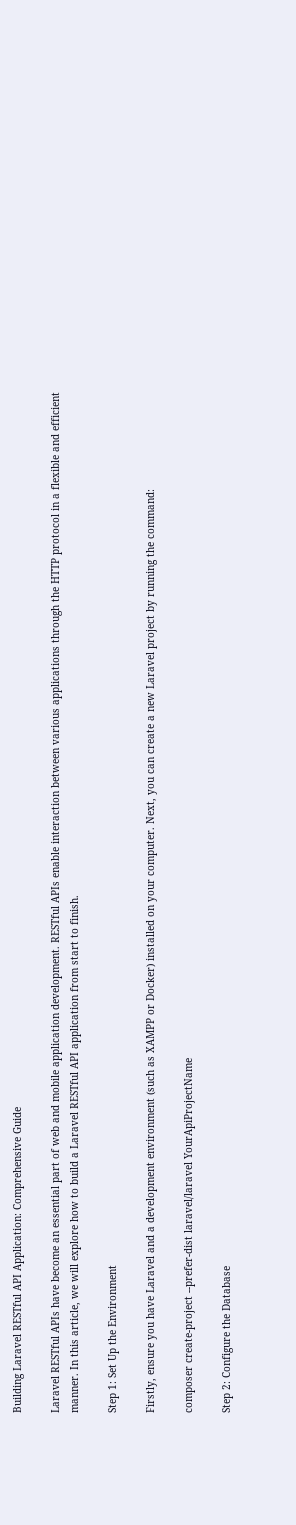Building Laravel RESTful API Application: Comprehensive Guide

Laravel RESTful APIs have become an essential part of web and mobile application development. RESTful APIs enable interaction between various applications through the HTTP protocol in a flexible and efficient manner. In this article, we will explore how to build a Laravel RESTful API application from start to finish.

Step 1: Set Up the Environment

Firstly, ensure you have Laravel and a development environment (such as XAMPP or Docker) installed on your computer. Next, you can create a new Laravel project by running the command:

composer create-project --prefer-dist laravel/laravel YourApiProjectName

Step 2: Configure the Database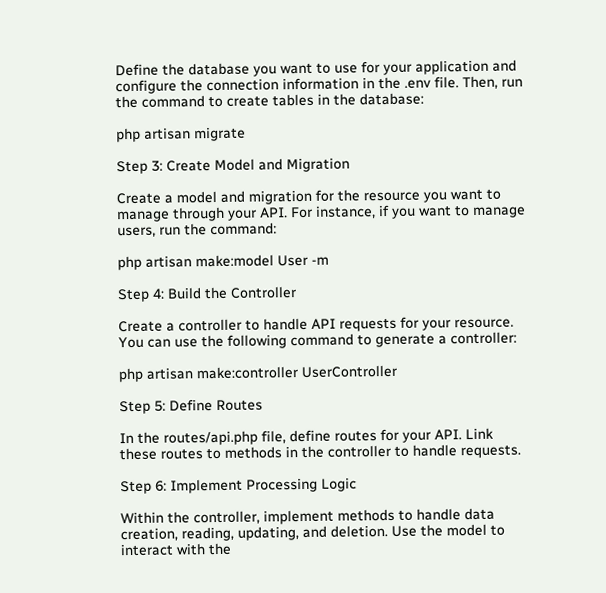Define the database you want to use for your application and configure the connection information in the .env file. Then, run the command to create tables in the database:

php artisan migrate

Step 3: Create Model and Migration

Create a model and migration for the resource you want to manage through your API. For instance, if you want to manage users, run the command:

php artisan make:model User -m

Step 4: Build the Controller

Create a controller to handle API requests for your resource. You can use the following command to generate a controller:

php artisan make:controller UserController

Step 5: Define Routes

In the routes/api.php file, define routes for your API. Link these routes to methods in the controller to handle requests.

Step 6: Implement Processing Logic

Within the controller, implement methods to handle data creation, reading, updating, and deletion. Use the model to interact with the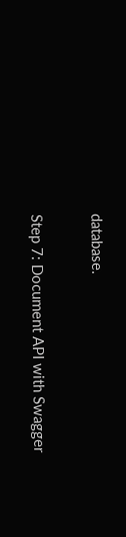database.

Step 7: Document API with Swagger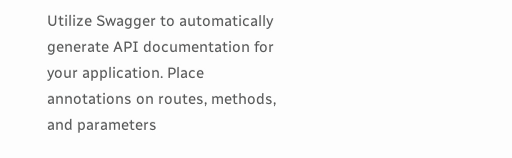Utilize Swagger to automatically generate API documentation for your application. Place annotations on routes, methods, and parameters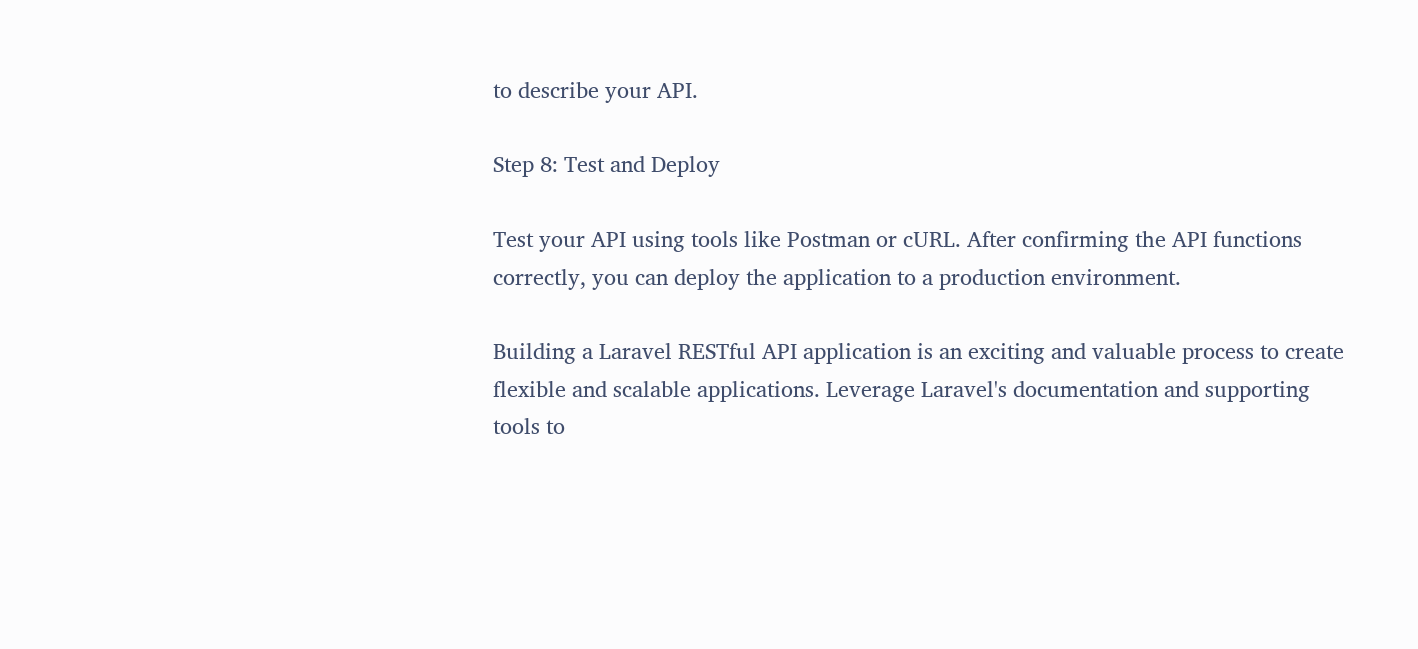to describe your API.

Step 8: Test and Deploy

Test your API using tools like Postman or cURL. After confirming the API functions correctly, you can deploy the application to a production environment.

Building a Laravel RESTful API application is an exciting and valuable process to create flexible and scalable applications. Leverage Laravel's documentation and supporting tools to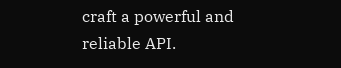craft a powerful and reliable API.